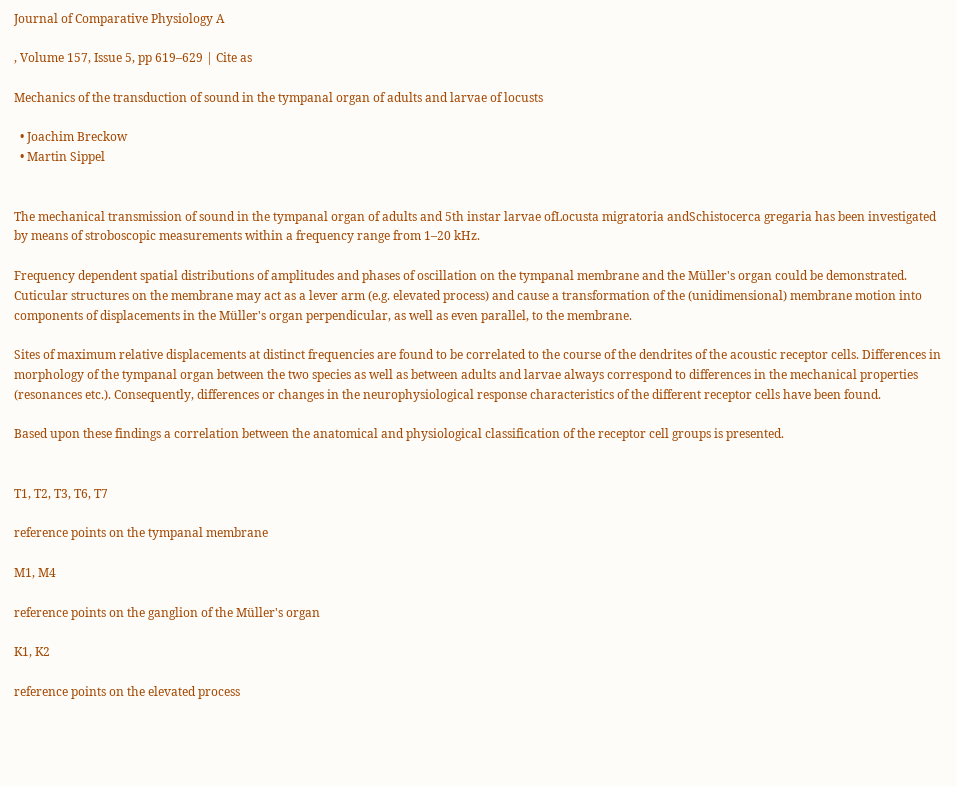Journal of Comparative Physiology A

, Volume 157, Issue 5, pp 619–629 | Cite as

Mechanics of the transduction of sound in the tympanal organ of adults and larvae of locusts

  • Joachim Breckow
  • Martin Sippel


The mechanical transmission of sound in the tympanal organ of adults and 5th instar larvae ofLocusta migratoria andSchistocerca gregaria has been investigated by means of stroboscopic measurements within a frequency range from 1–20 kHz.

Frequency dependent spatial distributions of amplitudes and phases of oscillation on the tympanal membrane and the Müller's organ could be demonstrated. Cuticular structures on the membrane may act as a lever arm (e.g. elevated process) and cause a transformation of the (unidimensional) membrane motion into components of displacements in the Müller's organ perpendicular, as well as even parallel, to the membrane.

Sites of maximum relative displacements at distinct frequencies are found to be correlated to the course of the dendrites of the acoustic receptor cells. Differences in morphology of the tympanal organ between the two species as well as between adults and larvae always correspond to differences in the mechanical properties (resonances etc.). Consequently, differences or changes in the neurophysiological response characteristics of the different receptor cells have been found.

Based upon these findings a correlation between the anatomical and physiological classification of the receptor cell groups is presented.


T1, T2, T3, T6, T7

reference points on the tympanal membrane

M1, M4

reference points on the ganglion of the Müller's organ

K1, K2

reference points on the elevated process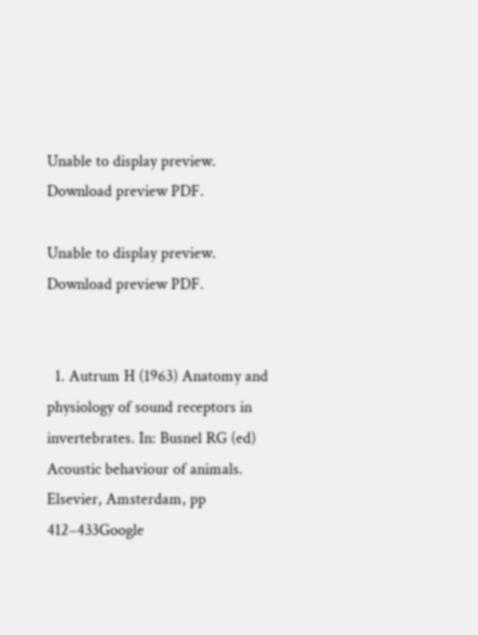Unable to display preview. Download preview PDF.

Unable to display preview. Download preview PDF.


  1. Autrum H (1963) Anatomy and physiology of sound receptors in invertebrates. In: Busnel RG (ed) Acoustic behaviour of animals. Elsevier, Amsterdam, pp 412–433Google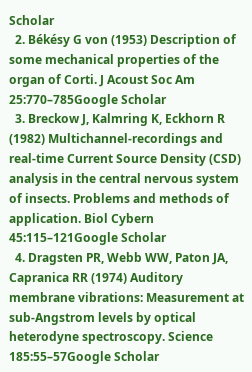Scholar
  2. Békésy G von (1953) Description of some mechanical properties of the organ of Corti. J Acoust Soc Am 25:770–785Google Scholar
  3. Breckow J, Kalmring K, Eckhorn R (1982) Multichannel-recordings and real-time Current Source Density (CSD) analysis in the central nervous system of insects. Problems and methods of application. Biol Cybern 45:115–121Google Scholar
  4. Dragsten PR, Webb WW, Paton JA, Capranica RR (1974) Auditory membrane vibrations: Measurement at sub-Angstrom levels by optical heterodyne spectroscopy. Science 185:55–57Google Scholar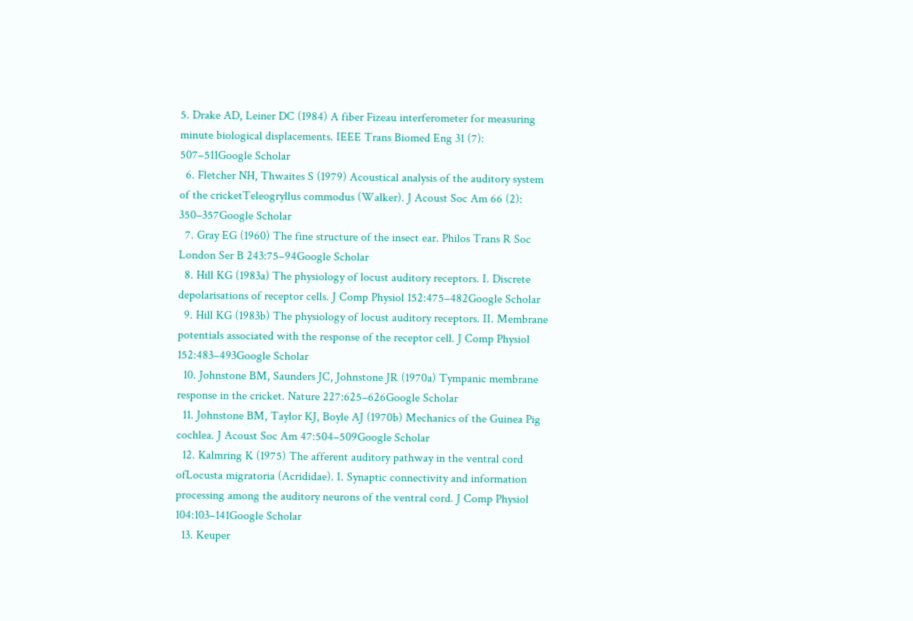5. Drake AD, Leiner DC (1984) A fiber Fizeau interferometer for measuring minute biological displacements. IEEE Trans Biomed Eng 31 (7): 507–511Google Scholar
  6. Fletcher NH, Thwaites S (1979) Acoustical analysis of the auditory system of the cricketTeleogryllus commodus (Walker). J Acoust Soc Am 66 (2): 350–357Google Scholar
  7. Gray EG (1960) The fine structure of the insect ear. Philos Trans R Soc London Ser B 243:75–94Google Scholar
  8. Hill KG (1983a) The physiology of locust auditory receptors. I. Discrete depolarisations of receptor cells. J Comp Physiol 152:475–482Google Scholar
  9. Hill KG (1983b) The physiology of locust auditory receptors. II. Membrane potentials associated with the response of the receptor cell. J Comp Physiol 152:483–493Google Scholar
  10. Johnstone BM, Saunders JC, Johnstone JR (1970a) Tympanic membrane response in the cricket. Nature 227:625–626Google Scholar
  11. Johnstone BM, Taylor KJ, Boyle AJ (1970b) Mechanics of the Guinea Pig cochlea. J Acoust Soc Am 47:504–509Google Scholar
  12. Kalmring K (1975) The afferent auditory pathway in the ventral cord ofLocusta migratoria (Acrididae). I. Synaptic connectivity and information processing among the auditory neurons of the ventral cord. J Comp Physiol 104:103–141Google Scholar
  13. Keuper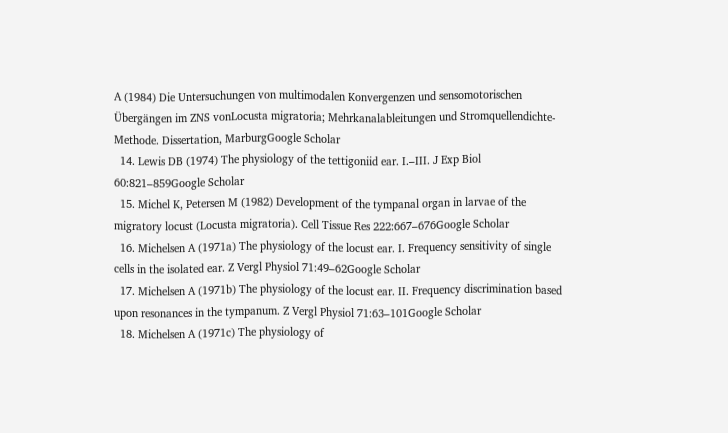A (1984) Die Untersuchungen von multimodalen Konvergenzen und sensomotorischen Übergängen im ZNS vonLocusta migratoria; Mehrkanalableitungen und Stromquellendichte-Methode. Dissertation, MarburgGoogle Scholar
  14. Lewis DB (1974) The physiology of the tettigoniid ear. I.–III. J Exp Biol 60:821–859Google Scholar
  15. Michel K, Petersen M (1982) Development of the tympanal organ in larvae of the migratory locust (Locusta migratoria). Cell Tissue Res 222:667–676Google Scholar
  16. Michelsen A (1971a) The physiology of the locust ear. I. Frequency sensitivity of single cells in the isolated ear. Z Vergl Physiol 71:49–62Google Scholar
  17. Michelsen A (1971b) The physiology of the locust ear. II. Frequency discrimination based upon resonances in the tympanum. Z Vergl Physiol 71:63–101Google Scholar
  18. Michelsen A (1971c) The physiology of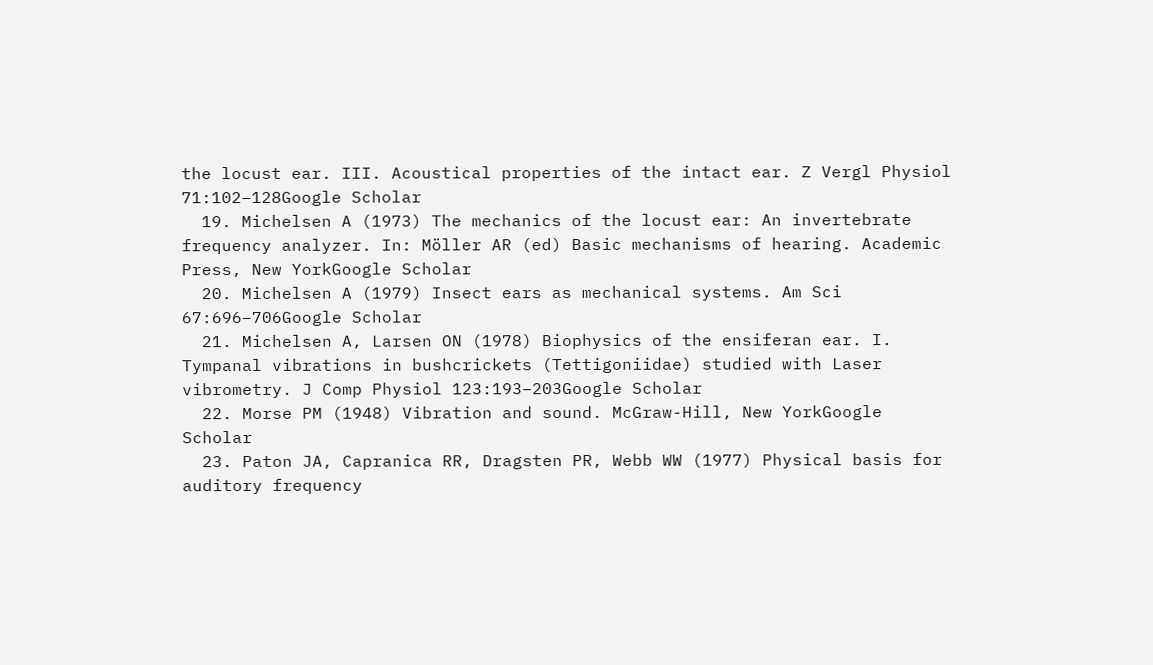the locust ear. III. Acoustical properties of the intact ear. Z Vergl Physiol 71:102–128Google Scholar
  19. Michelsen A (1973) The mechanics of the locust ear: An invertebrate frequency analyzer. In: Möller AR (ed) Basic mechanisms of hearing. Academic Press, New YorkGoogle Scholar
  20. Michelsen A (1979) Insect ears as mechanical systems. Am Sci 67:696–706Google Scholar
  21. Michelsen A, Larsen ON (1978) Biophysics of the ensiferan ear. I. Tympanal vibrations in bushcrickets (Tettigoniidae) studied with Laser vibrometry. J Comp Physiol 123:193–203Google Scholar
  22. Morse PM (1948) Vibration and sound. McGraw-Hill, New YorkGoogle Scholar
  23. Paton JA, Capranica RR, Dragsten PR, Webb WW (1977) Physical basis for auditory frequency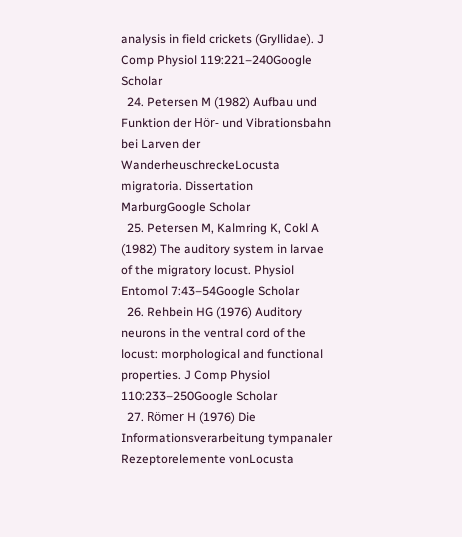analysis in field crickets (Gryllidae). J Comp Physiol 119:221–240Google Scholar
  24. Petersen M (1982) Aufbau und Funktion der Hör- und Vibrationsbahn bei Larven der WanderheuschreckeLocusta migratoria. Dissertation MarburgGoogle Scholar
  25. Petersen M, Kalmring K, Cokl A (1982) The auditory system in larvae of the migratory locust. Physiol Entomol 7:43–54Google Scholar
  26. Rehbein HG (1976) Auditory neurons in the ventral cord of the locust: morphological and functional properties. J Comp Physiol 110:233–250Google Scholar
  27. Römer H (1976) Die Informationsverarbeitung tympanaler Rezeptorelemente vonLocusta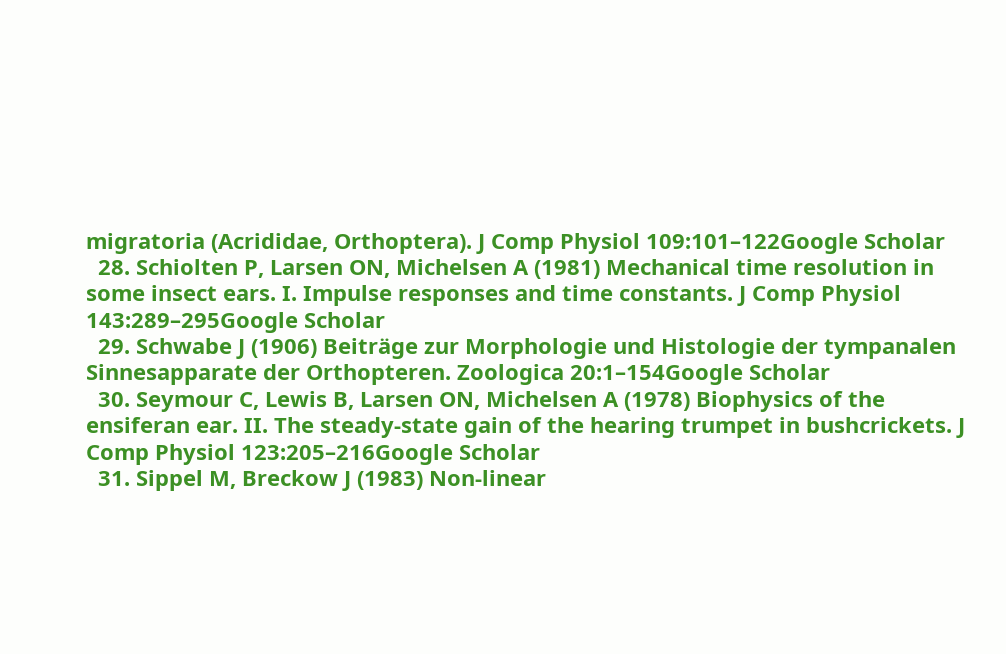migratoria (Acrididae, Orthoptera). J Comp Physiol 109:101–122Google Scholar
  28. Schiolten P, Larsen ON, Michelsen A (1981) Mechanical time resolution in some insect ears. I. Impulse responses and time constants. J Comp Physiol 143:289–295Google Scholar
  29. Schwabe J (1906) Beiträge zur Morphologie und Histologie der tympanalen Sinnesapparate der Orthopteren. Zoologica 20:1–154Google Scholar
  30. Seymour C, Lewis B, Larsen ON, Michelsen A (1978) Biophysics of the ensiferan ear. II. The steady-state gain of the hearing trumpet in bushcrickets. J Comp Physiol 123:205–216Google Scholar
  31. Sippel M, Breckow J (1983) Non-linear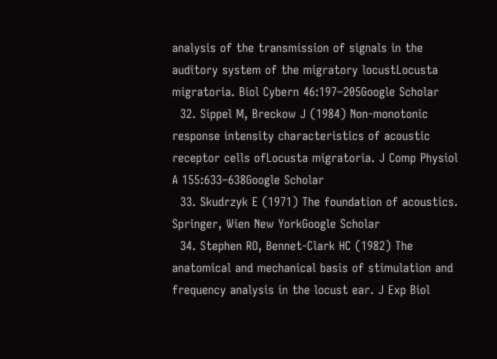analysis of the transmission of signals in the auditory system of the migratory locustLocusta migratoria. Biol Cybern 46:197–205Google Scholar
  32. Sippel M, Breckow J (1984) Non-monotonic response intensity characteristics of acoustic receptor cells ofLocusta migratoria. J Comp Physiol A 155:633–638Google Scholar
  33. Skudrzyk E (1971) The foundation of acoustics. Springer, Wien New YorkGoogle Scholar
  34. Stephen RO, Bennet-Clark HC (1982) The anatomical and mechanical basis of stimulation and frequency analysis in the locust ear. J Exp Biol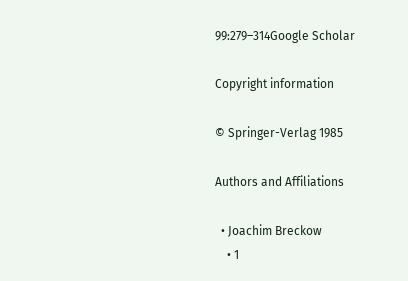99:279–314Google Scholar

Copyright information

© Springer-Verlag 1985

Authors and Affiliations

  • Joachim Breckow
    • 1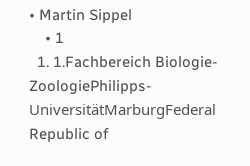• Martin Sippel
    • 1
  1. 1.Fachbereich Biologie-ZoologiePhilipps-UniversitätMarburgFederal Republic of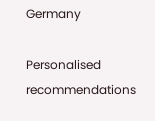Germany

Personalised recommendations